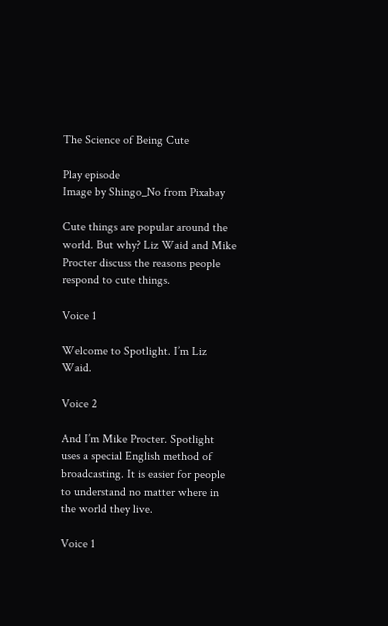The Science of Being Cute

Play episode
Image by Shingo_No from Pixabay

Cute things are popular around the world. But why? Liz Waid and Mike Procter discuss the reasons people respond to cute things.

Voice 1

Welcome to Spotlight. I’m Liz Waid.

Voice 2

And I’m Mike Procter. Spotlight uses a special English method of broadcasting. It is easier for people to understand no matter where in the world they live.

Voice 1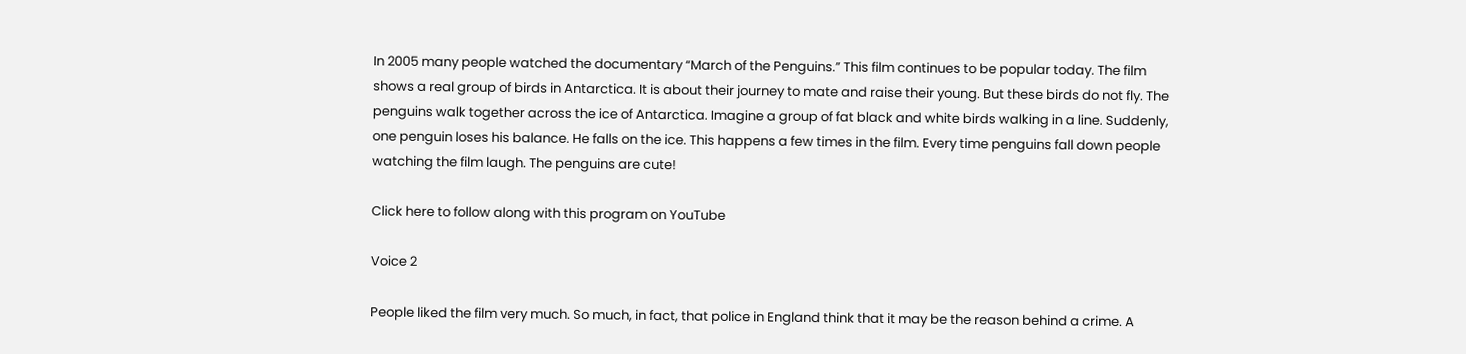In 2005 many people watched the documentary “March of the Penguins.” This film continues to be popular today. The film shows a real group of birds in Antarctica. It is about their journey to mate and raise their young. But these birds do not fly. The penguins walk together across the ice of Antarctica. Imagine a group of fat black and white birds walking in a line. Suddenly, one penguin loses his balance. He falls on the ice. This happens a few times in the film. Every time penguins fall down people watching the film laugh. The penguins are cute!

Click here to follow along with this program on YouTube

Voice 2

People liked the film very much. So much, in fact, that police in England think that it may be the reason behind a crime. A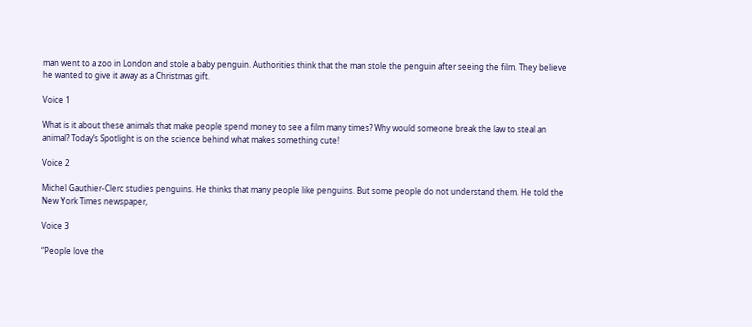man went to a zoo in London and stole a baby penguin. Authorities think that the man stole the penguin after seeing the film. They believe he wanted to give it away as a Christmas gift.

Voice 1

What is it about these animals that make people spend money to see a film many times? Why would someone break the law to steal an animal? Today’s Spotlight is on the science behind what makes something cute!

Voice 2

Michel Gauthier-Clerc studies penguins. He thinks that many people like penguins. But some people do not understand them. He told the New York Times newspaper,

Voice 3

“People love the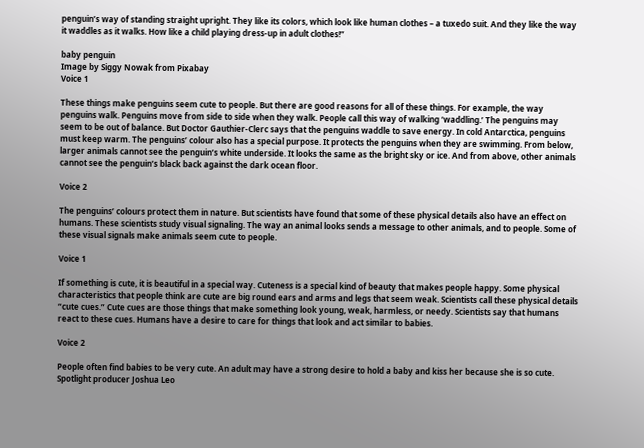penguin’s way of standing straight upright. They like its colors, which look like human clothes – a tuxedo suit. And they like the way it waddles as it walks. How like a child playing dress-up in adult clothes!”

baby penguin
Image by Siggy Nowak from Pixabay
Voice 1

These things make penguins seem cute to people. But there are good reasons for all of these things. For example, the way penguins walk. Penguins move from side to side when they walk. People call this way of walking ‘waddling.’ The penguins may seem to be out of balance. But Doctor Gauthier-Clerc says that the penguins waddle to save energy. In cold Antarctica, penguins must keep warm. The penguins’ colour also has a special purpose. It protects the penguins when they are swimming. From below, larger animals cannot see the penguin’s white underside. It looks the same as the bright sky or ice. And from above, other animals cannot see the penguin’s black back against the dark ocean floor.

Voice 2

The penguins’ colours protect them in nature. But scientists have found that some of these physical details also have an effect on humans. These scientists study visual signaling. The way an animal looks sends a message to other animals, and to people. Some of these visual signals make animals seem cute to people.

Voice 1

If something is cute, it is beautiful in a special way. Cuteness is a special kind of beauty that makes people happy. Some physical characteristics that people think are cute are big round ears and arms and legs that seem weak. Scientists call these physical details “cute cues.” Cute cues are those things that make something look young, weak, harmless, or needy. Scientists say that humans react to these cues. Humans have a desire to care for things that look and act similar to babies.

Voice 2

People often find babies to be very cute. An adult may have a strong desire to hold a baby and kiss her because she is so cute. Spotlight producer Joshua Leo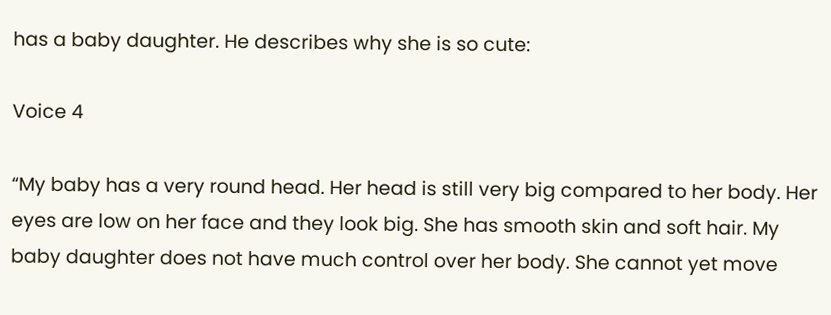has a baby daughter. He describes why she is so cute:

Voice 4

“My baby has a very round head. Her head is still very big compared to her body. Her eyes are low on her face and they look big. She has smooth skin and soft hair. My baby daughter does not have much control over her body. She cannot yet move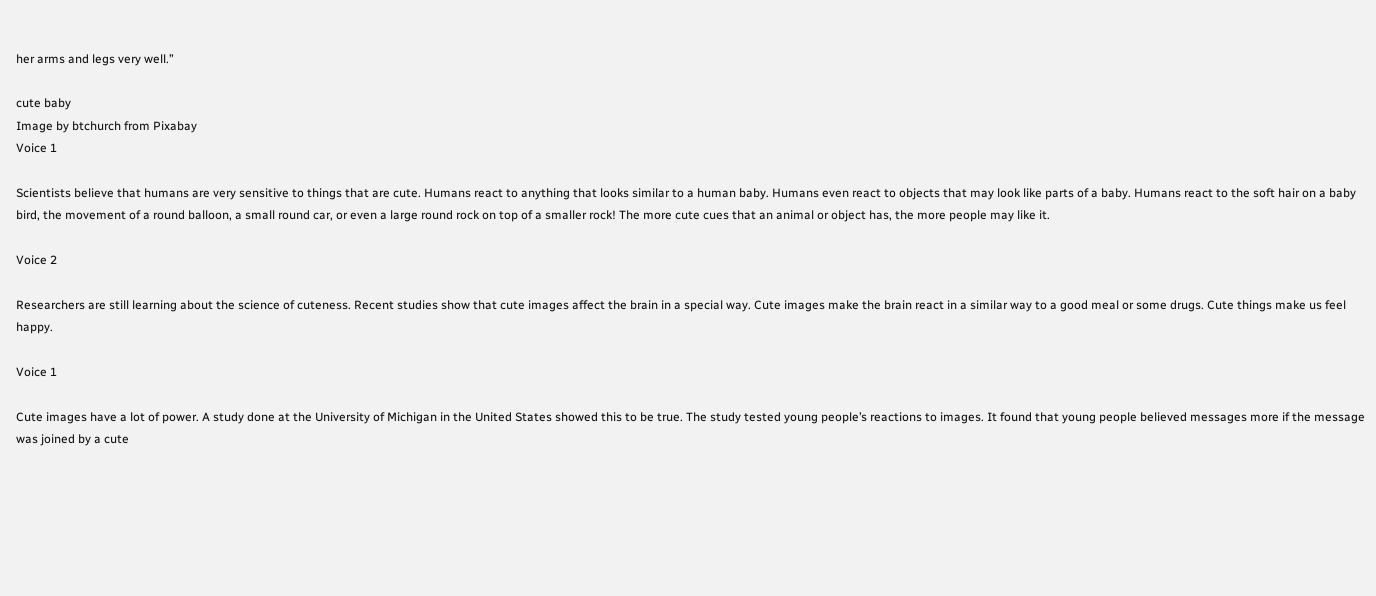her arms and legs very well.”

cute baby
Image by btchurch from Pixabay
Voice 1

Scientists believe that humans are very sensitive to things that are cute. Humans react to anything that looks similar to a human baby. Humans even react to objects that may look like parts of a baby. Humans react to the soft hair on a baby bird, the movement of a round balloon, a small round car, or even a large round rock on top of a smaller rock! The more cute cues that an animal or object has, the more people may like it.

Voice 2

Researchers are still learning about the science of cuteness. Recent studies show that cute images affect the brain in a special way. Cute images make the brain react in a similar way to a good meal or some drugs. Cute things make us feel happy.

Voice 1

Cute images have a lot of power. A study done at the University of Michigan in the United States showed this to be true. The study tested young people’s reactions to images. It found that young people believed messages more if the message was joined by a cute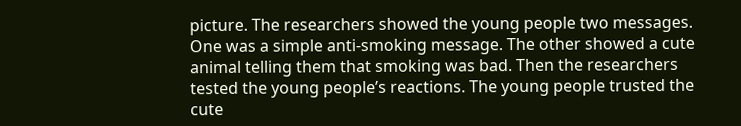picture. The researchers showed the young people two messages. One was a simple anti-smoking message. The other showed a cute animal telling them that smoking was bad. Then the researchers tested the young people’s reactions. The young people trusted the cute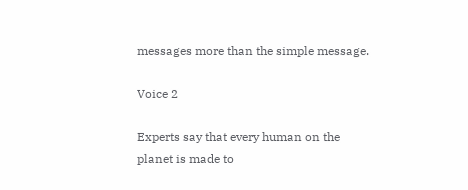messages more than the simple message.

Voice 2

Experts say that every human on the planet is made to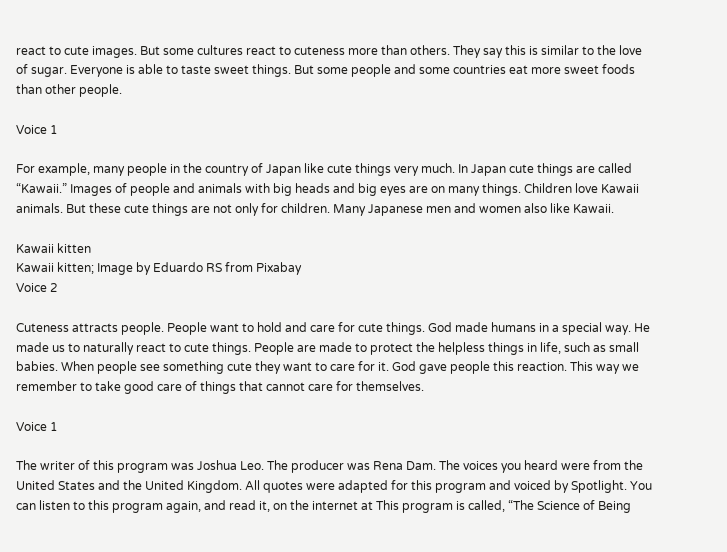react to cute images. But some cultures react to cuteness more than others. They say this is similar to the love of sugar. Everyone is able to taste sweet things. But some people and some countries eat more sweet foods than other people.

Voice 1

For example, many people in the country of Japan like cute things very much. In Japan cute things are called “Kawaii.” Images of people and animals with big heads and big eyes are on many things. Children love Kawaii animals. But these cute things are not only for children. Many Japanese men and women also like Kawaii.

Kawaii kitten
Kawaii kitten; Image by Eduardo RS from Pixabay
Voice 2

Cuteness attracts people. People want to hold and care for cute things. God made humans in a special way. He made us to naturally react to cute things. People are made to protect the helpless things in life, such as small babies. When people see something cute they want to care for it. God gave people this reaction. This way we remember to take good care of things that cannot care for themselves.

Voice 1

The writer of this program was Joshua Leo. The producer was Rena Dam. The voices you heard were from the United States and the United Kingdom. All quotes were adapted for this program and voiced by Spotlight. You can listen to this program again, and read it, on the internet at This program is called, “The Science of Being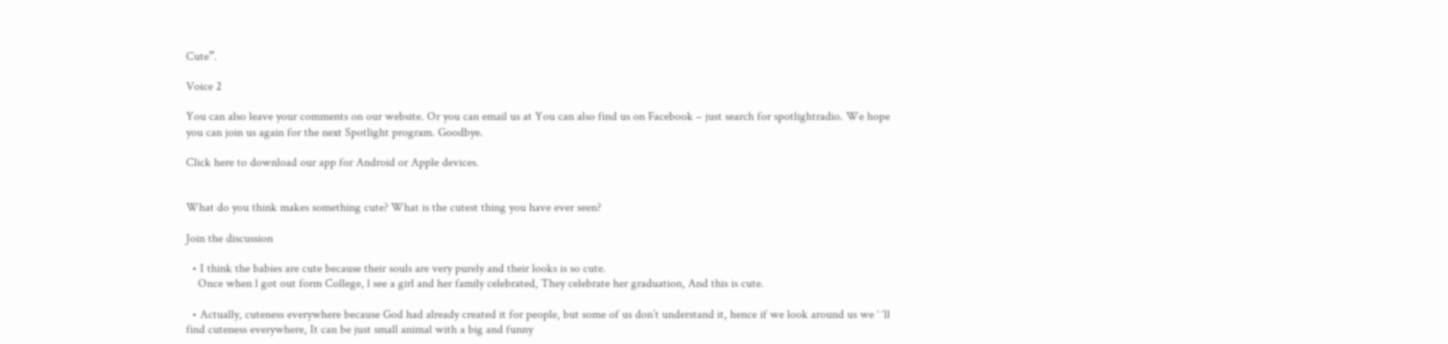Cute”.

Voice 2

You can also leave your comments on our website. Or you can email us at You can also find us on Facebook – just search for spotlightradio. We hope you can join us again for the next Spotlight program. Goodbye.

Click here to download our app for Android or Apple devices.


What do you think makes something cute? What is the cutest thing you have ever seen?

Join the discussion

  • I think the babies are cute because their souls are very purely and their looks is so cute.
    Once when l got out form College, l see a girl and her family celebrated, They celebrate her graduation, And this is cute.

  • Actually, cuteness everywhere because God had already created it for people, but some of us don’t understand it, hence if we look around us we ‘ ‘ll find cuteness everywhere, It can be just small animal with a big and funny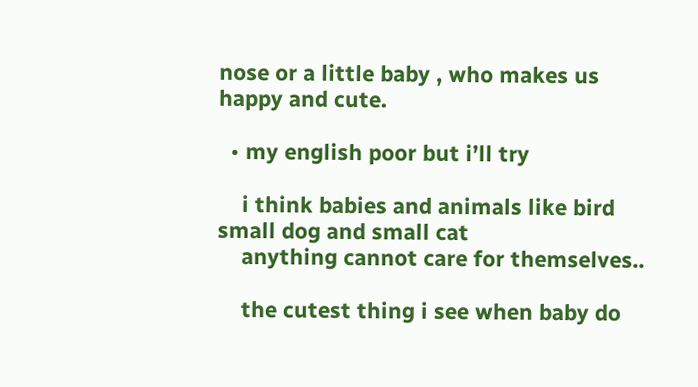nose or a little baby , who makes us happy and cute.

  • my english poor but i’ll try

    i think babies and animals like bird small dog and small cat
    anything cannot care for themselves..

    the cutest thing i see when baby do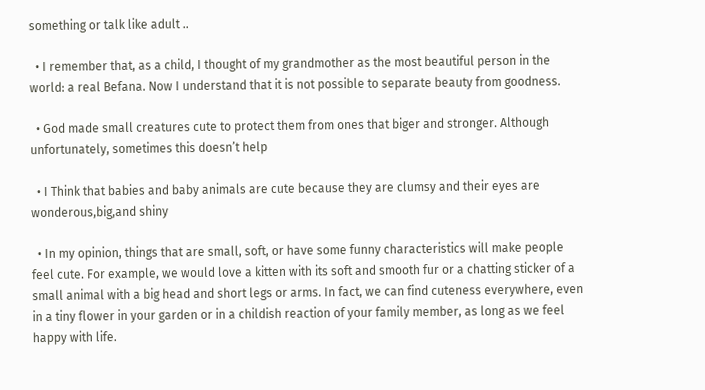something or talk like adult ..

  • I remember that, as a child, I thought of my grandmother as the most beautiful person in the world: a real Befana. Now I understand that it is not possible to separate beauty from goodness.

  • God made small creatures cute to protect them from ones that biger and stronger. Although unfortunately, sometimes this doesn’t help

  • I Think that babies and baby animals are cute because they are clumsy and their eyes are wonderous,big,and shiny

  • In my opinion, things that are small, soft, or have some funny characteristics will make people feel cute. For example, we would love a kitten with its soft and smooth fur or a chatting sticker of a small animal with a big head and short legs or arms. In fact, we can find cuteness everywhere, even in a tiny flower in your garden or in a childish reaction of your family member, as long as we feel happy with life.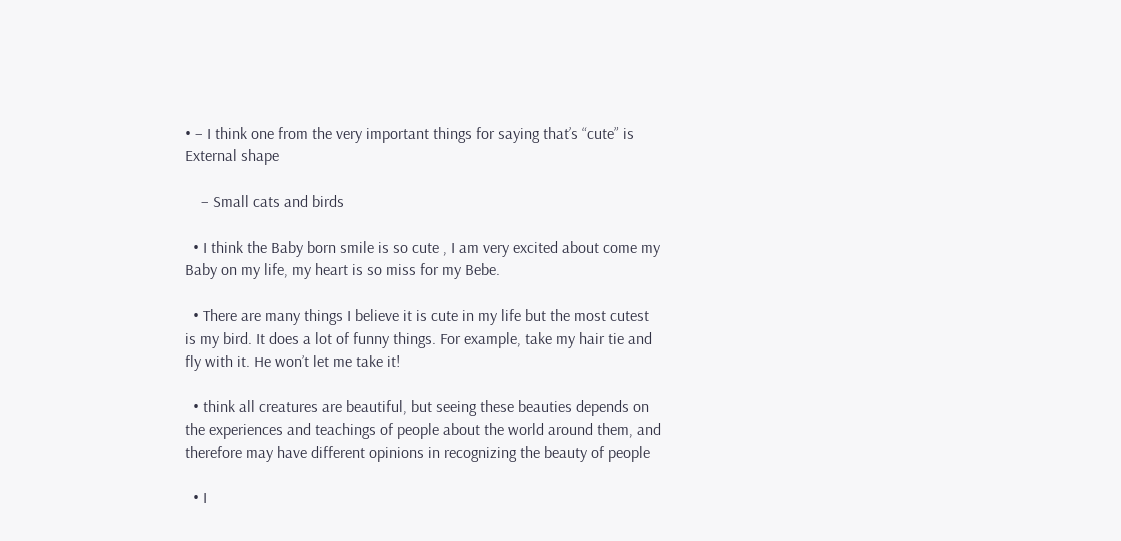• – I think one from the very important things for saying that’s “cute” is External shape

    – Small cats and birds

  • I think the Baby born smile is so cute , I am very excited about come my Baby on my life, my heart is so miss for my Bebe.

  • There are many things I believe it is cute in my life but the most cutest is my bird. It does a lot of funny things. For example, take my hair tie and fly with it. He won’t let me take it!

  • think all creatures are beautiful, but seeing these beauties depends on the experiences and teachings of people about the world around them, and therefore may have different opinions in recognizing the beauty of people

  • I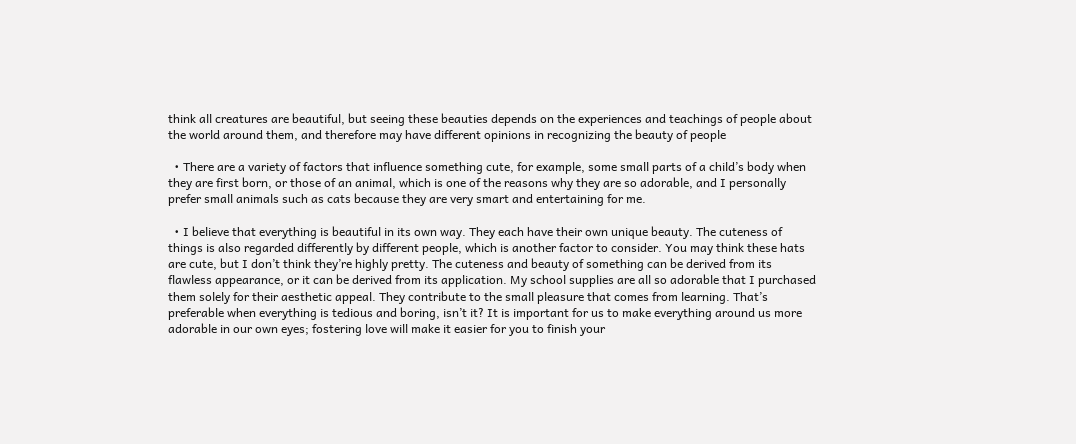think all creatures are beautiful, but seeing these beauties depends on the experiences and teachings of people about the world around them, and therefore may have different opinions in recognizing the beauty of people

  • There are a variety of factors that influence something cute, for example, some small parts of a child’s body when they are first born, or those of an animal, which is one of the reasons why they are so adorable, and I personally prefer small animals such as cats because they are very smart and entertaining for me.

  • I believe that everything is beautiful in its own way. They each have their own unique beauty. The cuteness of things is also regarded differently by different people, which is another factor to consider. You may think these hats are cute, but I don’t think they’re highly pretty. The cuteness and beauty of something can be derived from its flawless appearance, or it can be derived from its application. My school supplies are all so adorable that I purchased them solely for their aesthetic appeal. They contribute to the small pleasure that comes from learning. That’s preferable when everything is tedious and boring, isn’t it? It is important for us to make everything around us more adorable in our own eyes; fostering love will make it easier for you to finish your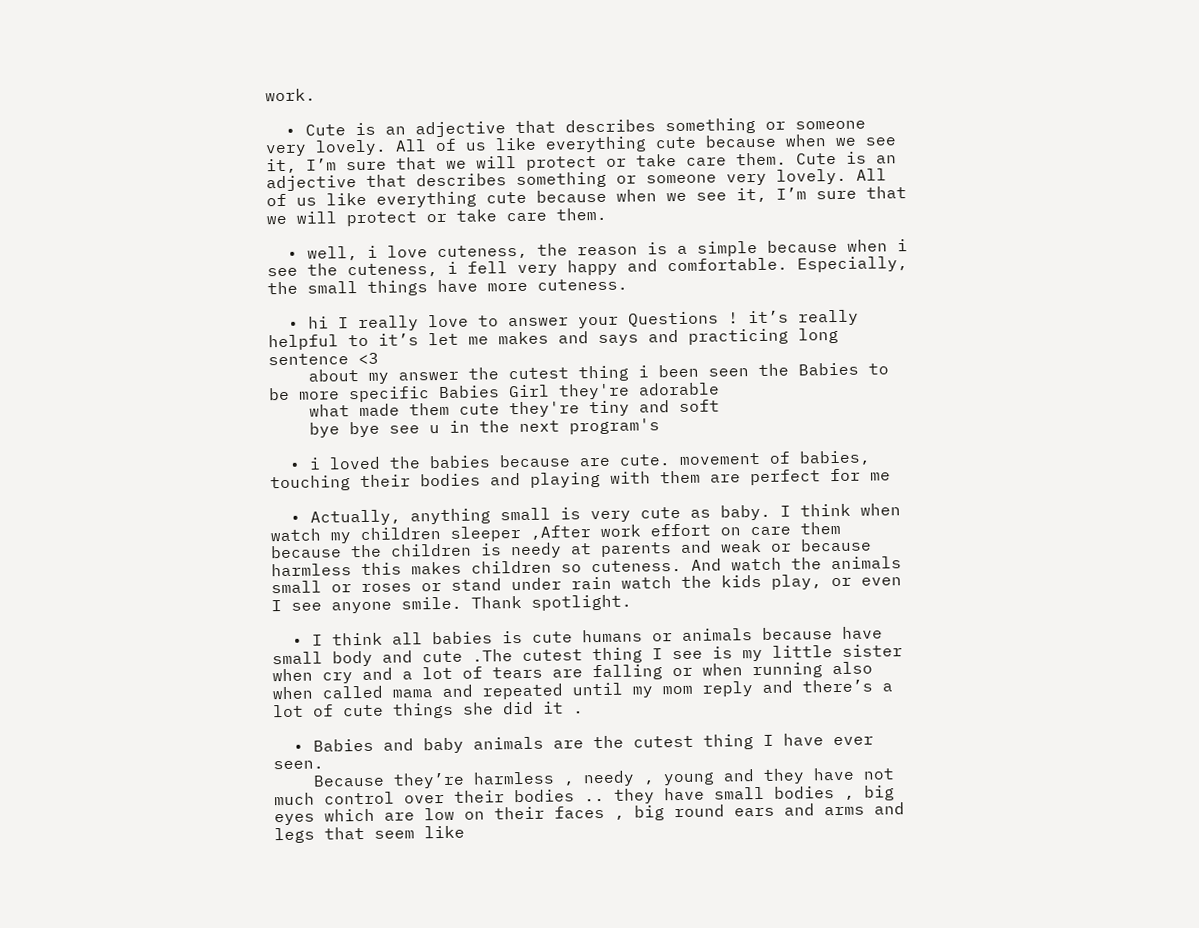work.

  • Cute is an adjective that describes something or someone very lovely. All of us like everything cute because when we see it, I’m sure that we will protect or take care them. Cute is an adjective that describes something or someone very lovely. All of us like everything cute because when we see it, I’m sure that we will protect or take care them.

  • well, i love cuteness, the reason is a simple because when i see the cuteness, i fell very happy and comfortable. Especially, the small things have more cuteness.

  • hi I really love to answer your Questions ! it’s really helpful to it’s let me makes and says and practicing long sentence <3
    about my answer the cutest thing i been seen the Babies to be more specific Babies Girl they're adorable
    what made them cute they're tiny and soft
    bye bye see u in the next program's

  • i loved the babies because are cute. movement of babies, touching their bodies and playing with them are perfect for me

  • Actually, anything small is very cute as baby. I think when watch my children sleeper ,After work effort on care them because the children is needy at parents and weak or because harmless this makes children so cuteness. And watch the animals small or roses or stand under rain watch the kids play, or even I see anyone smile. Thank spotlight.

  • I think all babies is cute humans or animals because have small body and cute .The cutest thing I see is my little sister when cry and a lot of tears are falling or when running also when called mama and repeated until my mom reply and there’s a lot of cute things she did it .

  • Babies and baby animals are the cutest thing I have ever seen.
    Because they’re harmless , needy , young and they have not much control over their bodies .. they have small bodies , big eyes which are low on their faces , big round ears and arms and legs that seem like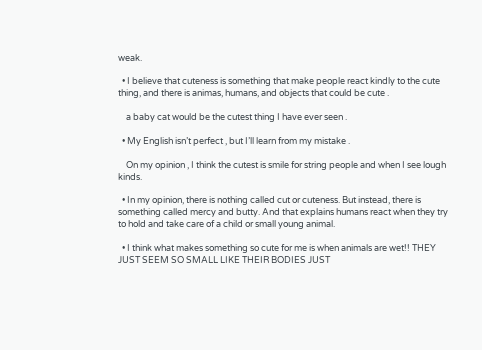weak.

  • I believe that cuteness is something that make people react kindly to the cute thing, and there is animas, humans, and objects that could be cute .

    a baby cat would be the cutest thing I have ever seen .

  • My English isn’t perfect , but I’ll learn from my mistake .

    On my opinion , I think the cutest is smile for string people and when I see lough kinds.

  • In my opinion, there is nothing called cut or cuteness. But instead, there is something called mercy and butty. And that explains humans react when they try to hold and take care of a child or small young animal.

  • I think what makes something so cute for me is when animals are wet!! THEY JUST SEEM SO SMALL LIKE THEIR BODIES JUST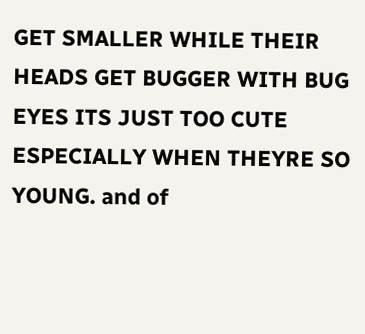GET SMALLER WHILE THEIR HEADS GET BUGGER WITH BUG EYES ITS JUST TOO CUTE ESPECIALLY WHEN THEYRE SO YOUNG. and of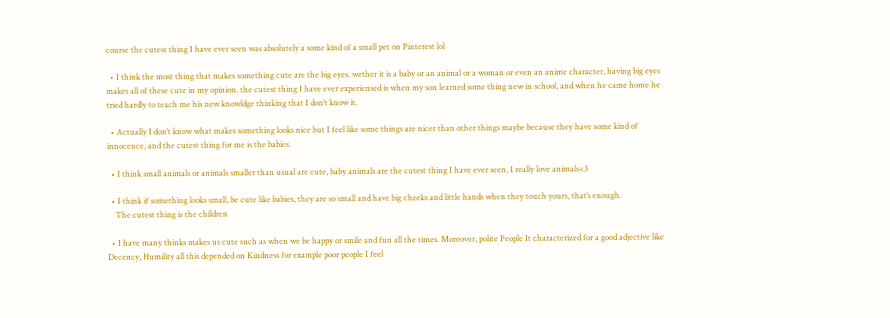course the cutest thing I have ever seen was absolutely a some kind of a small pet on Pinterest lol

  • I think the most thing that makes something cute are the big eyes. wether it is a baby or an animal or a woman or even an anime character, having big eyes makes all of these cute in my opinion. the cutest thing I have ever experiensed is when my son learned some thing new in school, and when he came home he tried hardly to teach me his new knowldge thinking that I don’t know it.

  • Actually I don’t know what makes something looks nice but I feel like some things are nicer than other things maybe because they have some kind of innocence, and the cutest thing for me is the babies.

  • I think small animals or animals smaller than usual are cute, baby animals are the cutest thing I have ever seen, I really love animals<3

  • I think if something looks small, be cute like babies, they are so small and have big cheeks and little hands when they touch yours, that’s enough.
    The cutest thing is the children

  • I have many thinks makes us cute such as when we be happy or smile and fun all the times. Moreover, polite People It characterized for a good adjective like Decency, Humility all this depended on Kindness for example poor people I feel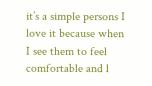it’s a simple persons I love it because when I see them to feel comfortable and l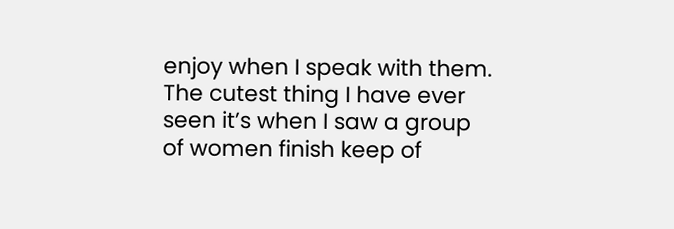enjoy when I speak with them. The cutest thing I have ever seen it’s when I saw a group of women finish keep of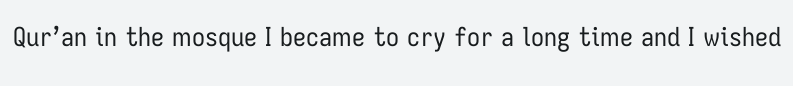Qur’an in the mosque I became to cry for a long time and I wished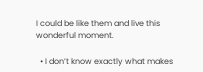I could be like them and live this wonderful moment.

  • I don’t know exactly what makes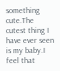something cute.The cutest thing I have ever seen is my baby.I feel that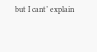but I cant’ explain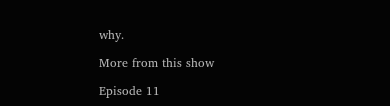why.

More from this show

Episode 11